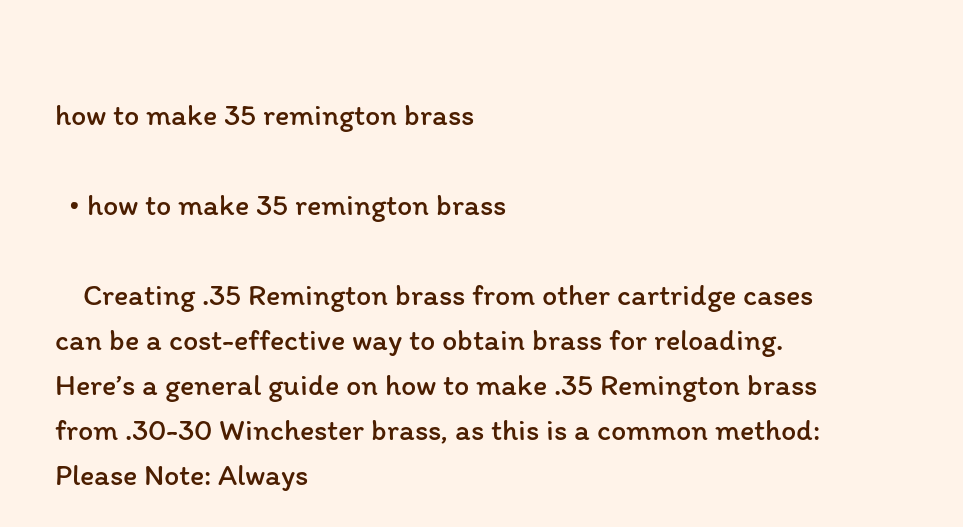how to make 35 remington brass

  • how to make 35 remington brass

    Creating .35 Remington brass from other cartridge cases can be a cost-effective way to obtain brass for reloading. Here’s a general guide on how to make .35 Remington brass from .30-30 Winchester brass, as this is a common method: Please Note: Always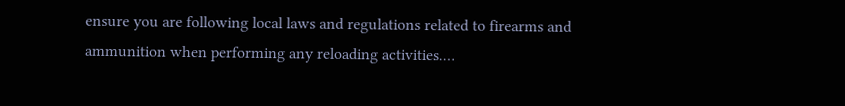ensure you are following local laws and regulations related to firearms and ammunition when performing any reloading activities.…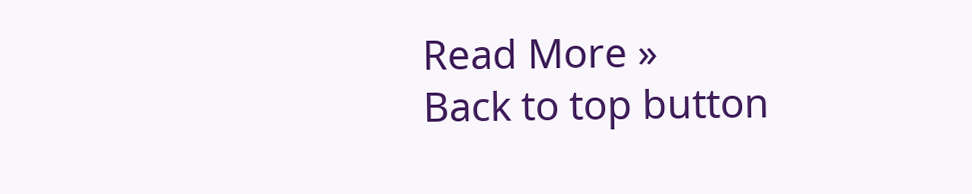Read More »
Back to top button